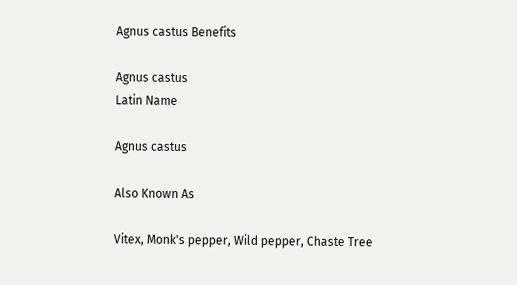Agnus castus Benefits

Agnus castus
Latin Name

Agnus castus

Also Known As

Vitex, Monk's pepper, Wild pepper, Chaste Tree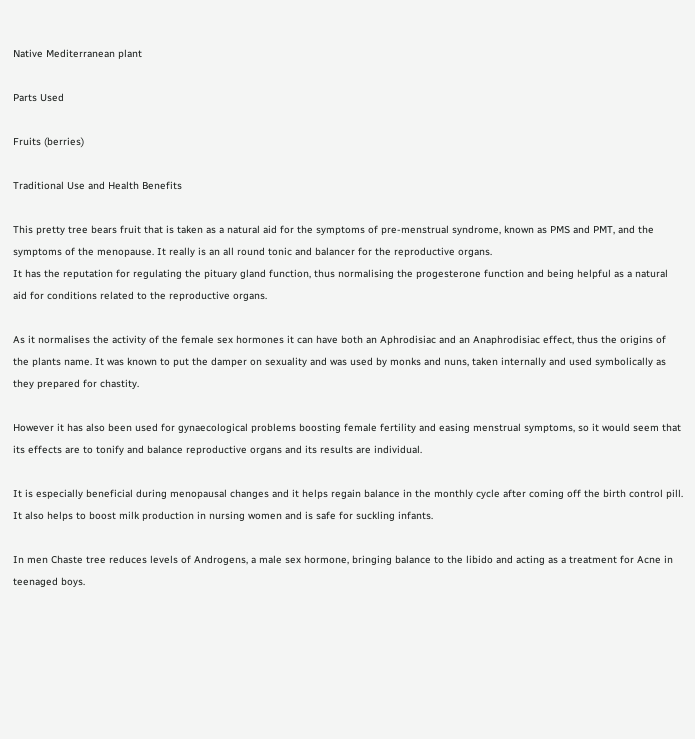Native Mediterranean plant

Parts Used

Fruits (berries)

Traditional Use and Health Benefits

This pretty tree bears fruit that is taken as a natural aid for the symptoms of pre-menstrual syndrome, known as PMS and PMT, and the symptoms of the menopause. It really is an all round tonic and balancer for the reproductive organs.
It has the reputation for regulating the pituary gland function, thus normalising the progesterone function and being helpful as a natural aid for conditions related to the reproductive organs.

As it normalises the activity of the female sex hormones it can have both an Aphrodisiac and an Anaphrodisiac effect, thus the origins of the plants name. It was known to put the damper on sexuality and was used by monks and nuns, taken internally and used symbolically as they prepared for chastity.

However it has also been used for gynaecological problems boosting female fertility and easing menstrual symptoms, so it would seem that its effects are to tonify and balance reproductive organs and its results are individual.

It is especially beneficial during menopausal changes and it helps regain balance in the monthly cycle after coming off the birth control pill. It also helps to boost milk production in nursing women and is safe for suckling infants.

In men Chaste tree reduces levels of Androgens, a male sex hormone, bringing balance to the libido and acting as a treatment for Acne in teenaged boys.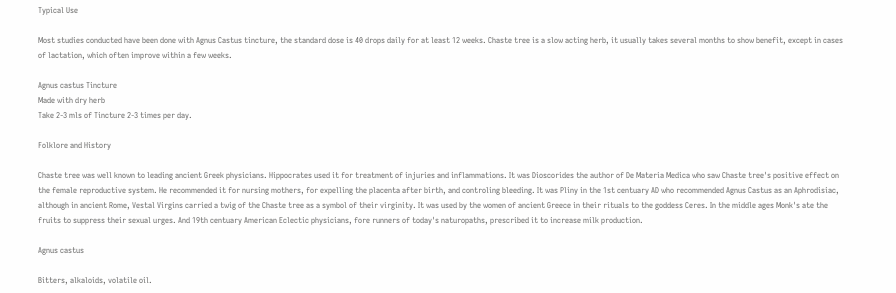Typical Use

Most studies conducted have been done with Agnus Castus tincture, the standard dose is 40 drops daily for at least 12 weeks. Chaste tree is a slow acting herb, it usually takes several months to show benefit, except in cases of lactation, which often improve within a few weeks.

Agnus castus Tincture
Made with dry herb
Take 2-3 mls of Tincture 2-3 times per day.

Folklore and History

Chaste tree was well known to leading ancient Greek physicians. Hippocrates used it for treatment of injuries and inflammations. It was Dioscorides the author of De Materia Medica who saw Chaste tree's positive effect on the female reproductive system. He recommended it for nursing mothers, for expelling the placenta after birth, and controling bleeding. It was Pliny in the 1st centuary AD who recommended Agnus Castus as an Aphrodisiac, although in ancient Rome, Vestal Virgins carried a twig of the Chaste tree as a symbol of their virginity. It was used by the women of ancient Greece in their rituals to the goddess Ceres. In the middle ages Monk's ate the fruits to suppress their sexual urges. And 19th centuary American Eclectic physicians, fore runners of today's naturopaths, prescribed it to increase milk production.

Agnus castus

Bitters, alkaloids, volatile oil.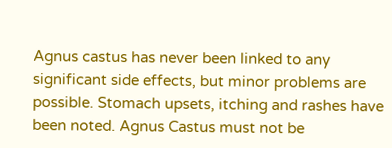Agnus castus has never been linked to any significant side effects, but minor problems are possible. Stomach upsets, itching and rashes have been noted. Agnus Castus must not be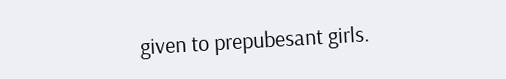given to prepubesant girls.